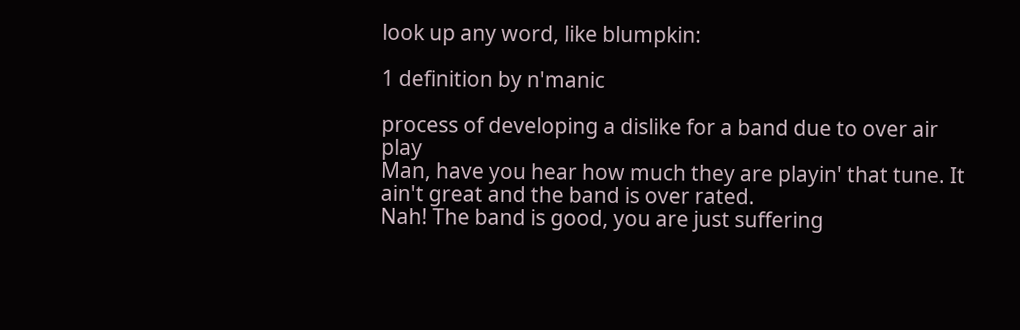look up any word, like blumpkin:

1 definition by n'manic

process of developing a dislike for a band due to over air play
Man, have you hear how much they are playin' that tune. It ain't great and the band is over rated.
Nah! The band is good, you are just suffering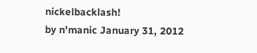nickelbacklash!
by n'manic January 31, 2012